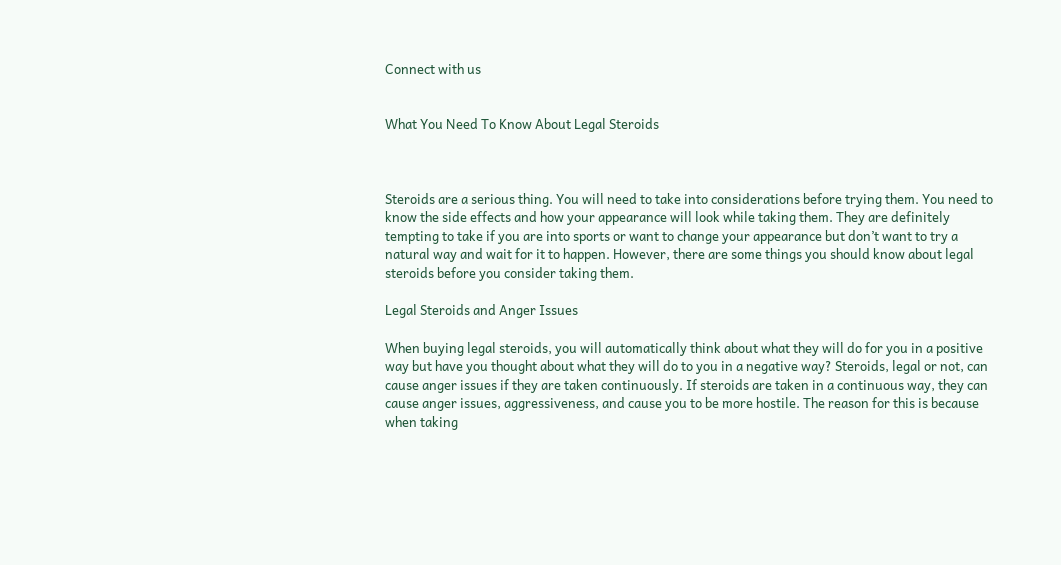Connect with us


What You Need To Know About Legal Steroids



Steroids are a serious thing. You will need to take into considerations before trying them. You need to know the side effects and how your appearance will look while taking them. They are definitely tempting to take if you are into sports or want to change your appearance but don’t want to try a natural way and wait for it to happen. However, there are some things you should know about legal steroids before you consider taking them.

Legal Steroids and Anger Issues

When buying legal steroids, you will automatically think about what they will do for you in a positive way but have you thought about what they will do to you in a negative way? Steroids, legal or not, can cause anger issues if they are taken continuously. If steroids are taken in a continuous way, they can cause anger issues, aggressiveness, and cause you to be more hostile. The reason for this is because when taking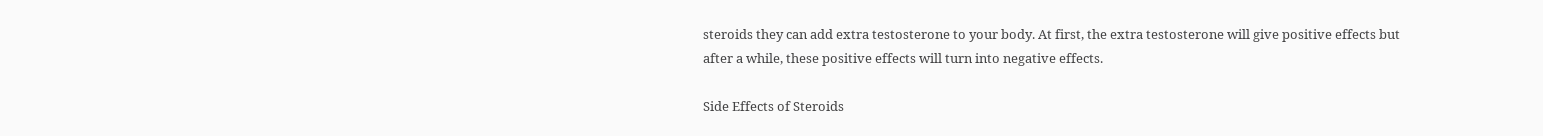steroids they can add extra testosterone to your body. At first, the extra testosterone will give positive effects but after a while, these positive effects will turn into negative effects.

Side Effects of Steroids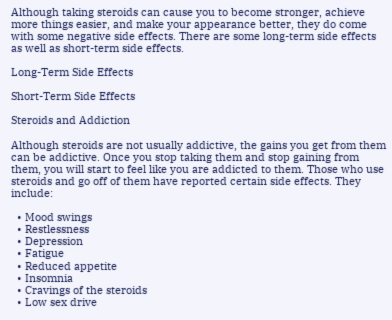Although taking steroids can cause you to become stronger, achieve more things easier, and make your appearance better, they do come with some negative side effects. There are some long-term side effects as well as short-term side effects.

Long-Term Side Effects

Short-Term Side Effects

Steroids and Addiction

Although steroids are not usually addictive, the gains you get from them can be addictive. Once you stop taking them and stop gaining from them, you will start to feel like you are addicted to them. Those who use steroids and go off of them have reported certain side effects. They include:

  • Mood swings
  • Restlessness
  • Depression
  • Fatigue
  • Reduced appetite
  • Insomnia
  • Cravings of the steroids
  • Low sex drive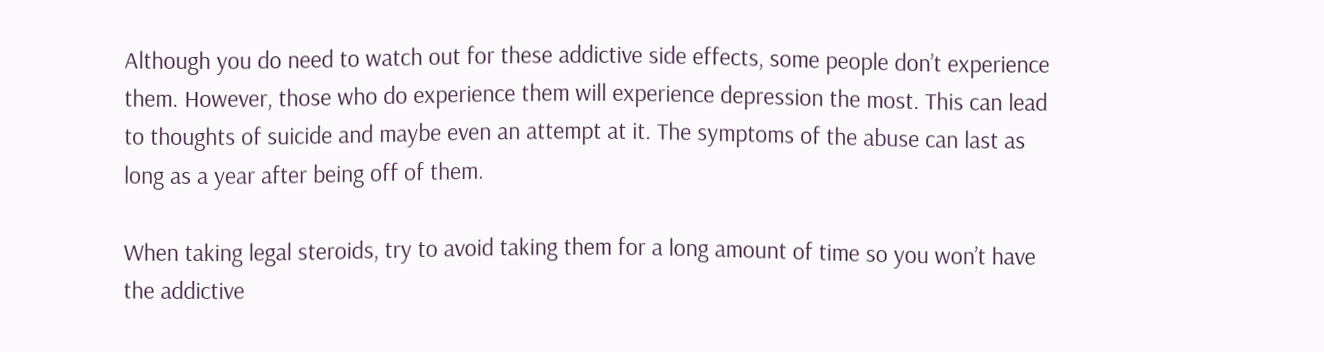Although you do need to watch out for these addictive side effects, some people don’t experience them. However, those who do experience them will experience depression the most. This can lead to thoughts of suicide and maybe even an attempt at it. The symptoms of the abuse can last as long as a year after being off of them.

When taking legal steroids, try to avoid taking them for a long amount of time so you won’t have the addictive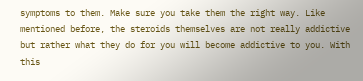symptoms to them. Make sure you take them the right way. Like mentioned before, the steroids themselves are not really addictive but rather what they do for you will become addictive to you. With this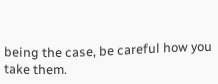being the case, be careful how you take them.